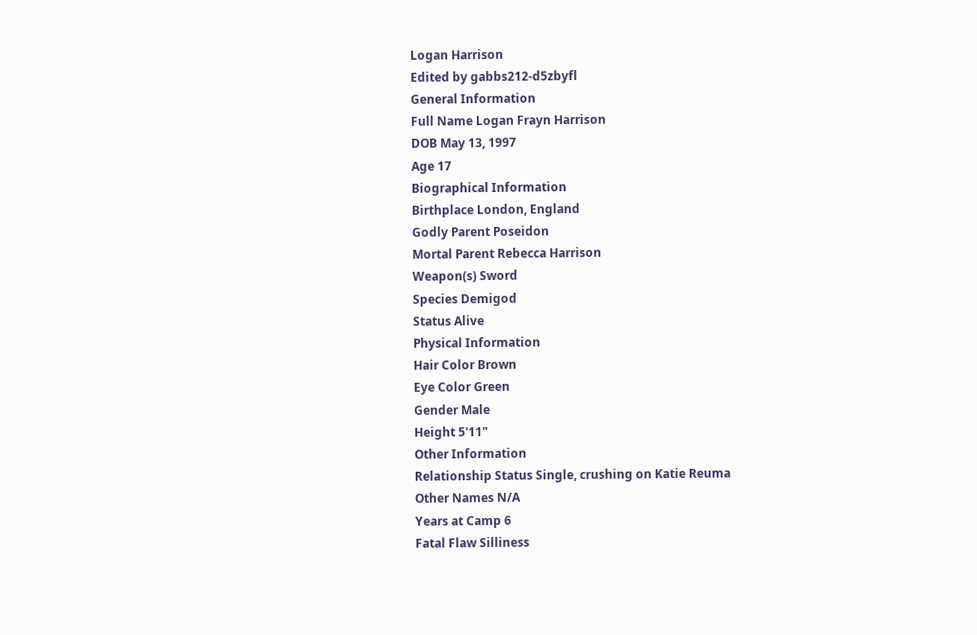Logan Harrison
Edited by gabbs212-d5zbyfl
General Information
Full Name Logan Frayn Harrison
DOB May 13, 1997
Age 17
Biographical Information
Birthplace London, England
Godly Parent Poseidon
Mortal Parent Rebecca Harrison
Weapon(s) Sword
Species Demigod
Status Alive
Physical Information
Hair Color Brown
Eye Color Green
Gender Male
Height 5'11"
Other Information
Relationship Status Single, crushing on Katie Reuma
Other Names N/A
Years at Camp 6
Fatal Flaw Silliness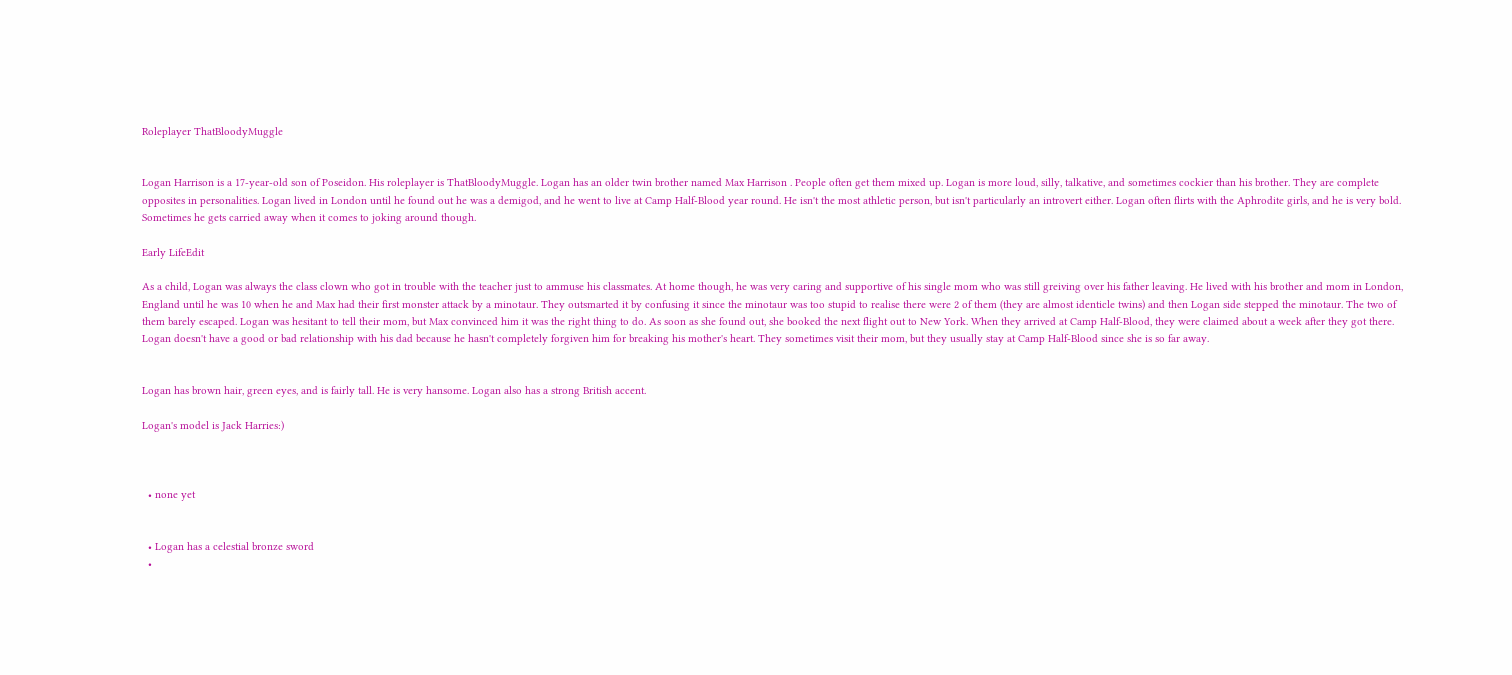Roleplayer ThatBloodyMuggle


Logan Harrison is a 17-year-old son of Poseidon. His roleplayer is ThatBloodyMuggle. Logan has an older twin brother named Max Harrison . People often get them mixed up. Logan is more loud, silly, talkative, and sometimes cockier than his brother. They are complete opposites in personalities. Logan lived in London until he found out he was a demigod, and he went to live at Camp Half-Blood year round. He isn't the most athletic person, but isn't particularly an introvert either. Logan often flirts with the Aphrodite girls, and he is very bold. Sometimes he gets carried away when it comes to joking around though.

Early LifeEdit

As a child, Logan was always the class clown who got in trouble with the teacher just to ammuse his classmates. At home though, he was very caring and supportive of his single mom who was still greiving over his father leaving. He lived with his brother and mom in London, England until he was 10 when he and Max had their first monster attack by a minotaur. They outsmarted it by confusing it since the minotaur was too stupid to realise there were 2 of them (they are almost identicle twins) and then Logan side stepped the minotaur. The two of them barely escaped. Logan was hesitant to tell their mom, but Max convinced him it was the right thing to do. As soon as she found out, she booked the next flight out to New York. When they arrived at Camp Half-Blood, they were claimed about a week after they got there. Logan doesn't have a good or bad relationship with his dad because he hasn't completely forgiven him for breaking his mother's heart. They sometimes visit their mom, but they usually stay at Camp Half-Blood since she is so far away.


Logan has brown hair, green eyes, and is fairly tall. He is very hansome. Logan also has a strong British accent.

Logan's model is Jack Harries:)



  • none yet


  • Logan has a celestial bronze sword
  •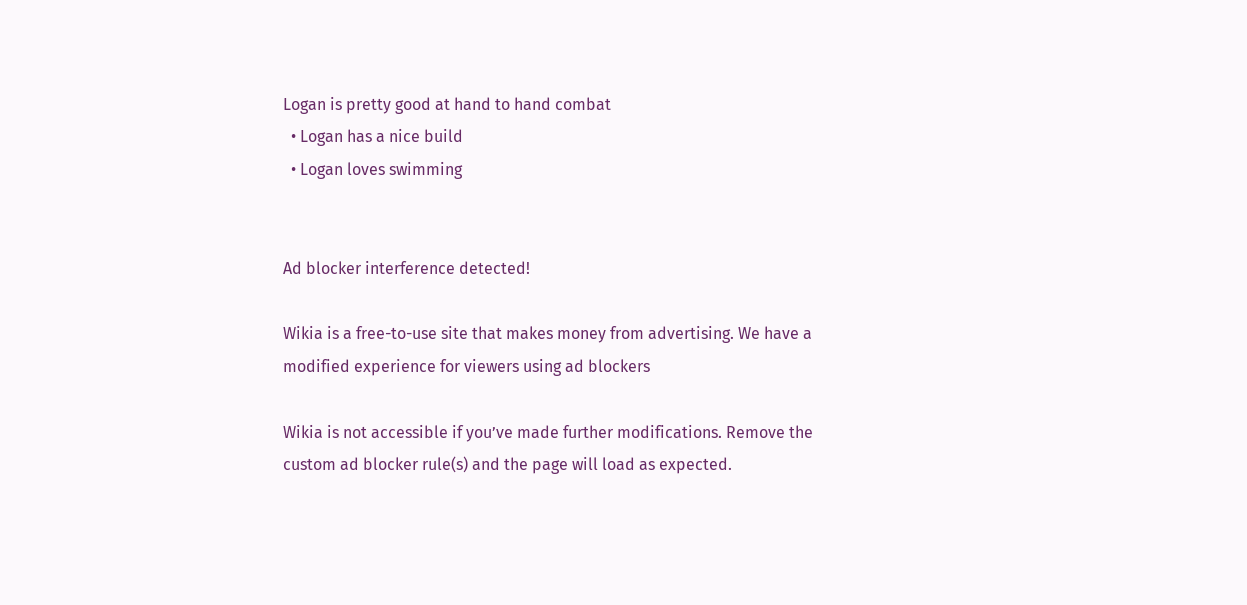Logan is pretty good at hand to hand combat
  • Logan has a nice build
  • Logan loves swimming


Ad blocker interference detected!

Wikia is a free-to-use site that makes money from advertising. We have a modified experience for viewers using ad blockers

Wikia is not accessible if you’ve made further modifications. Remove the custom ad blocker rule(s) and the page will load as expected.